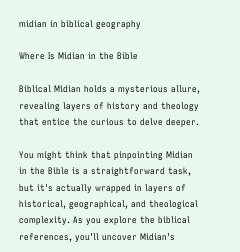midian in biblical geography

Where Is Midian in the Bible

Biblical Midian holds a mysterious allure, revealing layers of history and theology that entice the curious to delve deeper.

You might think that pinpointing Midian in the Bible is a straightforward task, but it's actually wrapped in layers of historical, geographical, and theological complexity. As you explore the biblical references, you'll uncover Midian's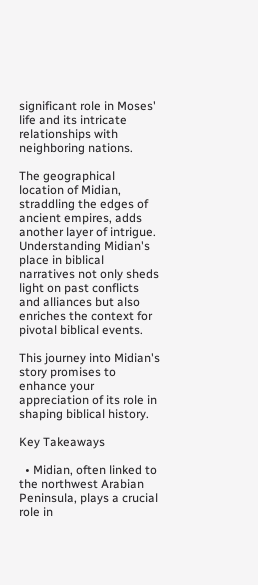significant role in Moses' life and its intricate relationships with neighboring nations.

The geographical location of Midian, straddling the edges of ancient empires, adds another layer of intrigue. Understanding Midian's place in biblical narratives not only sheds light on past conflicts and alliances but also enriches the context for pivotal biblical events.

This journey into Midian's story promises to enhance your appreciation of its role in shaping biblical history.

Key Takeaways

  • Midian, often linked to the northwest Arabian Peninsula, plays a crucial role in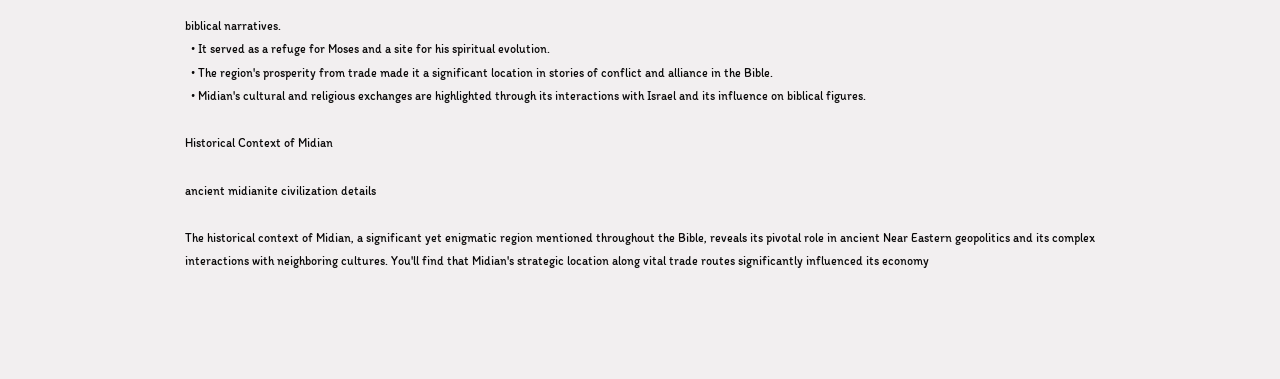biblical narratives.
  • It served as a refuge for Moses and a site for his spiritual evolution.
  • The region's prosperity from trade made it a significant location in stories of conflict and alliance in the Bible.
  • Midian's cultural and religious exchanges are highlighted through its interactions with Israel and its influence on biblical figures.

Historical Context of Midian

ancient midianite civilization details

The historical context of Midian, a significant yet enigmatic region mentioned throughout the Bible, reveals its pivotal role in ancient Near Eastern geopolitics and its complex interactions with neighboring cultures. You'll find that Midian's strategic location along vital trade routes significantly influenced its economy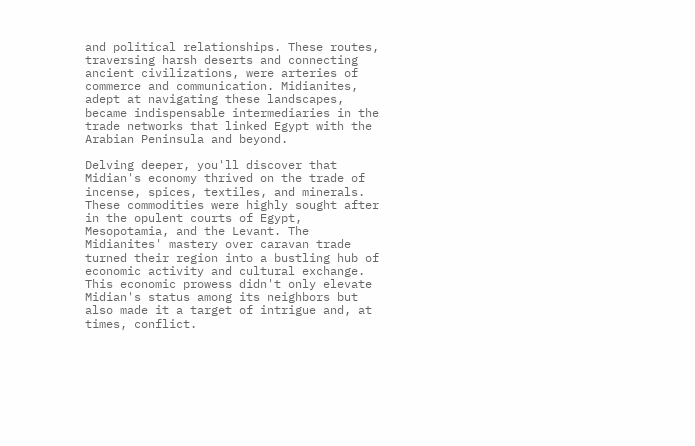and political relationships. These routes, traversing harsh deserts and connecting ancient civilizations, were arteries of commerce and communication. Midianites, adept at navigating these landscapes, became indispensable intermediaries in the trade networks that linked Egypt with the Arabian Peninsula and beyond.

Delving deeper, you'll discover that Midian's economy thrived on the trade of incense, spices, textiles, and minerals. These commodities were highly sought after in the opulent courts of Egypt, Mesopotamia, and the Levant. The Midianites' mastery over caravan trade turned their region into a bustling hub of economic activity and cultural exchange. This economic prowess didn't only elevate Midian's status among its neighbors but also made it a target of intrigue and, at times, conflict.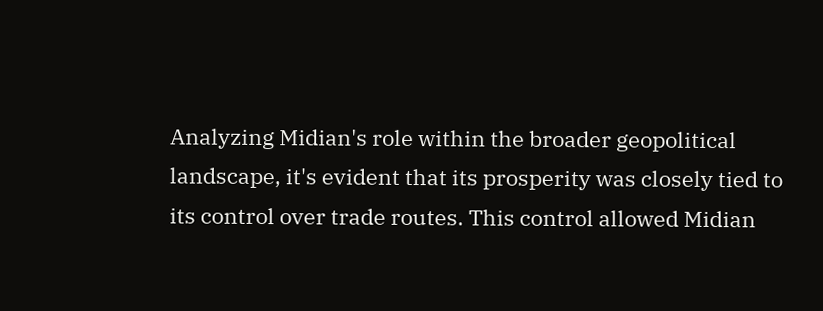Analyzing Midian's role within the broader geopolitical landscape, it's evident that its prosperity was closely tied to its control over trade routes. This control allowed Midian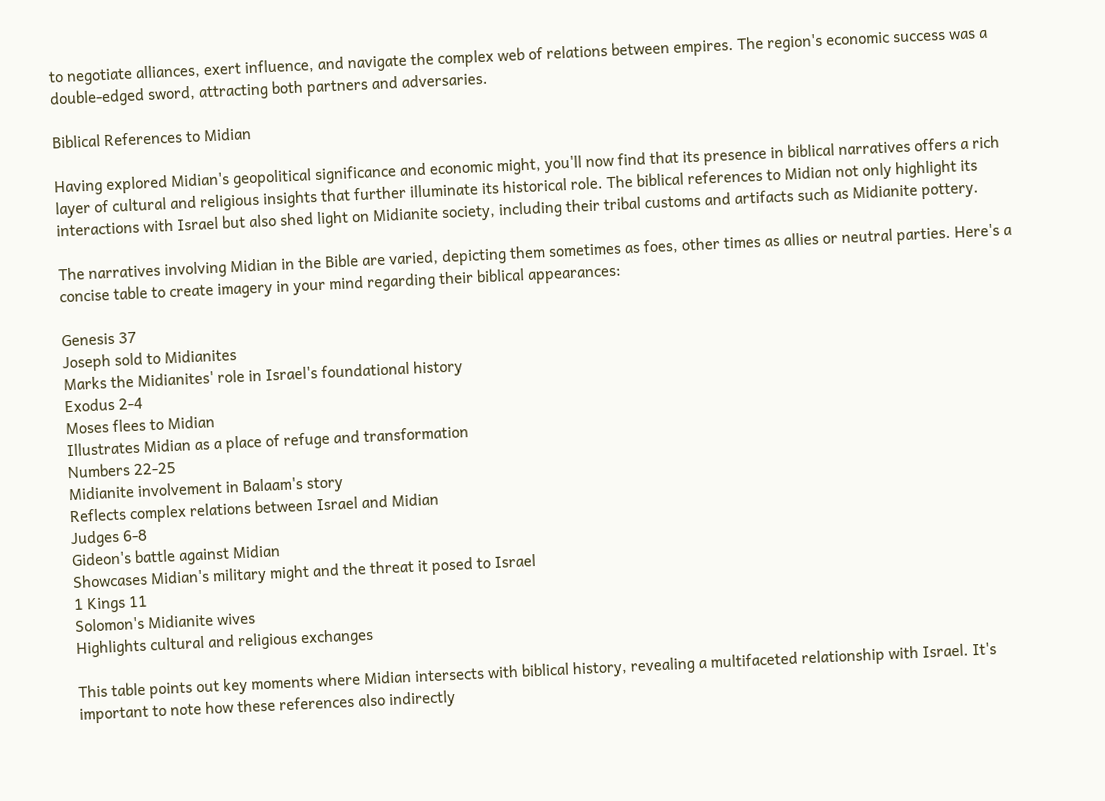to negotiate alliances, exert influence, and navigate the complex web of relations between empires. The region's economic success was a double-edged sword, attracting both partners and adversaries.

Biblical References to Midian

Having explored Midian's geopolitical significance and economic might, you'll now find that its presence in biblical narratives offers a rich layer of cultural and religious insights that further illuminate its historical role. The biblical references to Midian not only highlight its interactions with Israel but also shed light on Midianite society, including their tribal customs and artifacts such as Midianite pottery.

The narratives involving Midian in the Bible are varied, depicting them sometimes as foes, other times as allies or neutral parties. Here's a concise table to create imagery in your mind regarding their biblical appearances:

Genesis 37
Joseph sold to Midianites
Marks the Midianites' role in Israel's foundational history
Exodus 2-4
Moses flees to Midian
Illustrates Midian as a place of refuge and transformation
Numbers 22-25
Midianite involvement in Balaam's story
Reflects complex relations between Israel and Midian
Judges 6-8
Gideon's battle against Midian
Showcases Midian's military might and the threat it posed to Israel
1 Kings 11
Solomon's Midianite wives
Highlights cultural and religious exchanges

This table points out key moments where Midian intersects with biblical history, revealing a multifaceted relationship with Israel. It's important to note how these references also indirectly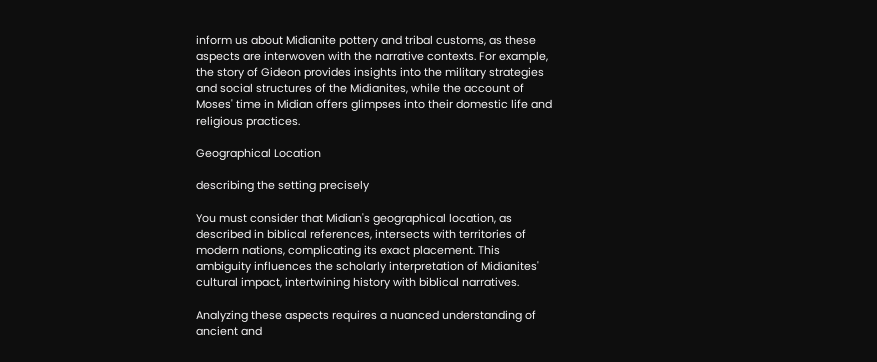inform us about Midianite pottery and tribal customs, as these aspects are interwoven with the narrative contexts. For example, the story of Gideon provides insights into the military strategies and social structures of the Midianites, while the account of Moses' time in Midian offers glimpses into their domestic life and religious practices.

Geographical Location

describing the setting precisely

You must consider that Midian's geographical location, as described in biblical references, intersects with territories of modern nations, complicating its exact placement. This ambiguity influences the scholarly interpretation of Midianites' cultural impact, intertwining history with biblical narratives.

Analyzing these aspects requires a nuanced understanding of ancient and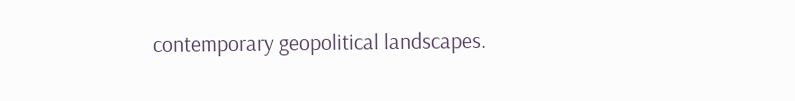contemporary geopolitical landscapes.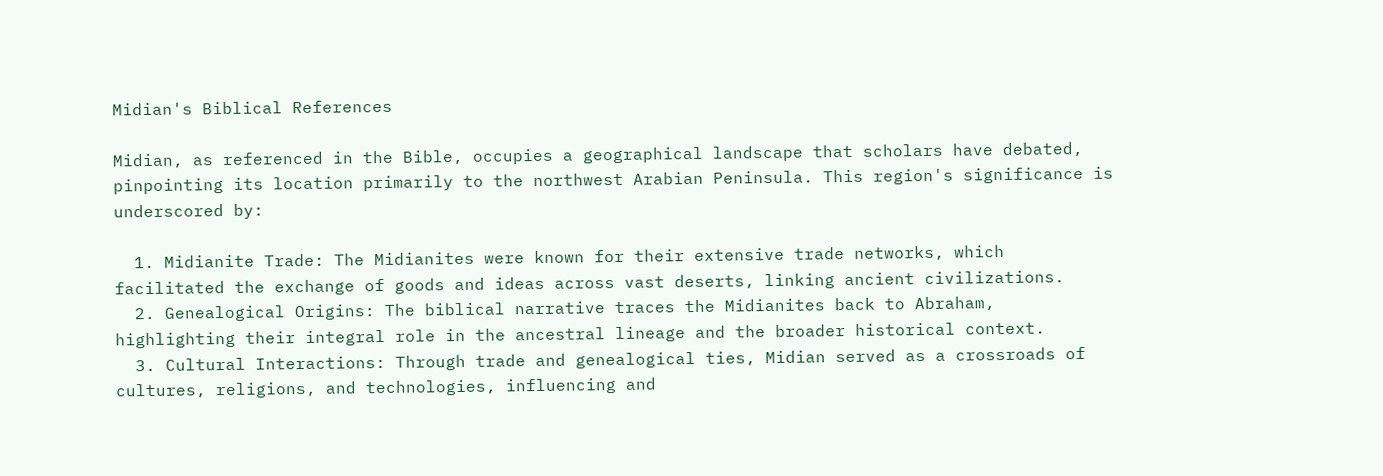Midian's Biblical References

Midian, as referenced in the Bible, occupies a geographical landscape that scholars have debated, pinpointing its location primarily to the northwest Arabian Peninsula. This region's significance is underscored by:

  1. Midianite Trade: The Midianites were known for their extensive trade networks, which facilitated the exchange of goods and ideas across vast deserts, linking ancient civilizations.
  2. Genealogical Origins: The biblical narrative traces the Midianites back to Abraham, highlighting their integral role in the ancestral lineage and the broader historical context.
  3. Cultural Interactions: Through trade and genealogical ties, Midian served as a crossroads of cultures, religions, and technologies, influencing and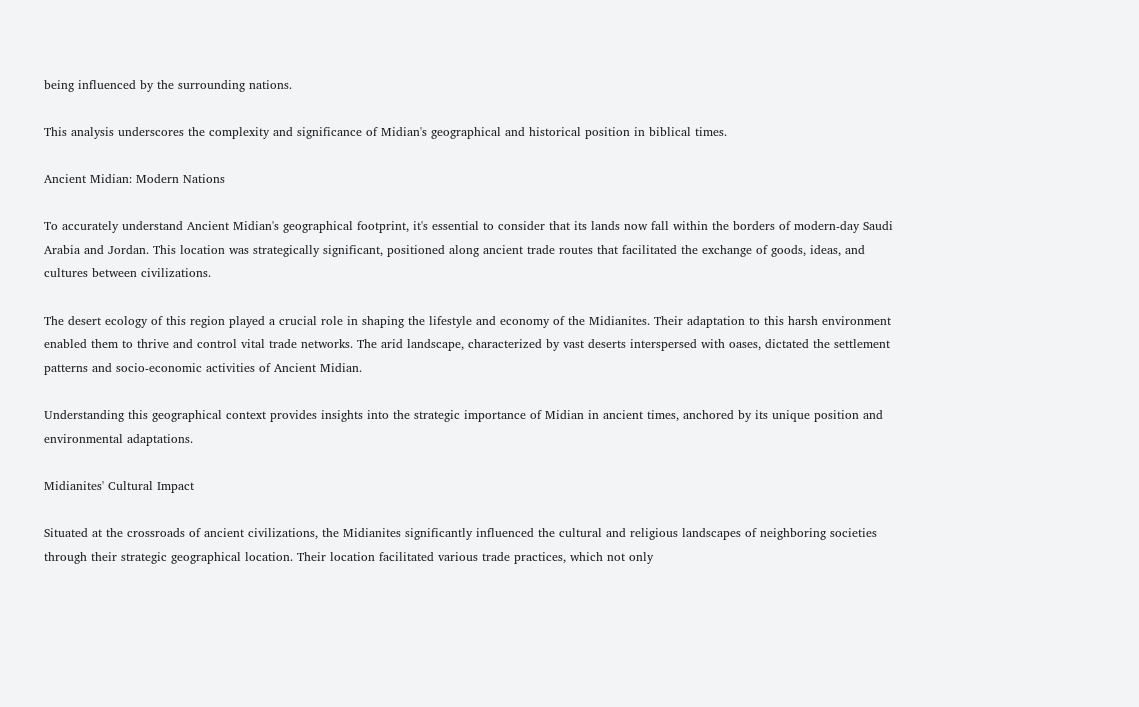being influenced by the surrounding nations.

This analysis underscores the complexity and significance of Midian's geographical and historical position in biblical times.

Ancient Midian: Modern Nations

To accurately understand Ancient Midian's geographical footprint, it's essential to consider that its lands now fall within the borders of modern-day Saudi Arabia and Jordan. This location was strategically significant, positioned along ancient trade routes that facilitated the exchange of goods, ideas, and cultures between civilizations.

The desert ecology of this region played a crucial role in shaping the lifestyle and economy of the Midianites. Their adaptation to this harsh environment enabled them to thrive and control vital trade networks. The arid landscape, characterized by vast deserts interspersed with oases, dictated the settlement patterns and socio-economic activities of Ancient Midian.

Understanding this geographical context provides insights into the strategic importance of Midian in ancient times, anchored by its unique position and environmental adaptations.

Midianites' Cultural Impact

Situated at the crossroads of ancient civilizations, the Midianites significantly influenced the cultural and religious landscapes of neighboring societies through their strategic geographical location. Their location facilitated various trade practices, which not only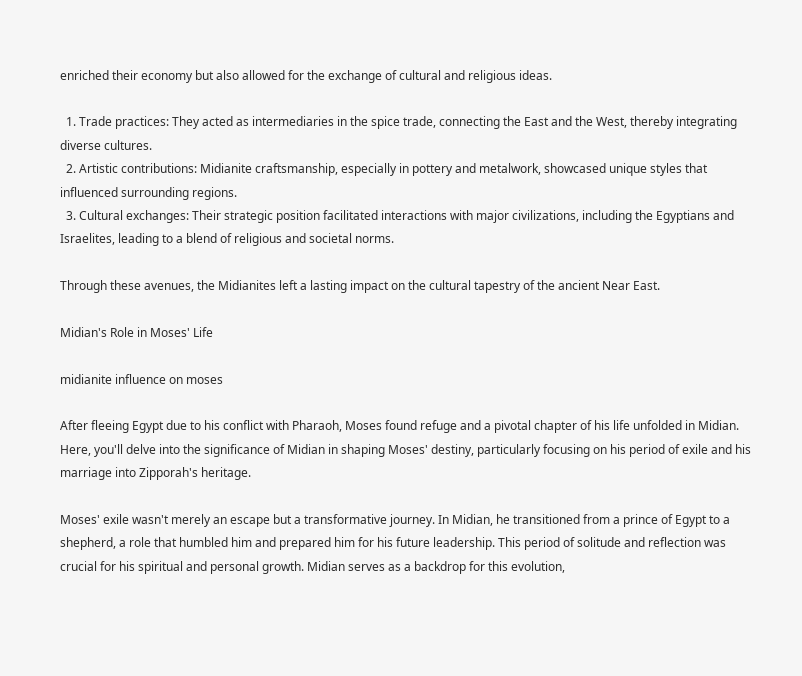enriched their economy but also allowed for the exchange of cultural and religious ideas.

  1. Trade practices: They acted as intermediaries in the spice trade, connecting the East and the West, thereby integrating diverse cultures.
  2. Artistic contributions: Midianite craftsmanship, especially in pottery and metalwork, showcased unique styles that influenced surrounding regions.
  3. Cultural exchanges: Their strategic position facilitated interactions with major civilizations, including the Egyptians and Israelites, leading to a blend of religious and societal norms.

Through these avenues, the Midianites left a lasting impact on the cultural tapestry of the ancient Near East.

Midian's Role in Moses' Life

midianite influence on moses

After fleeing Egypt due to his conflict with Pharaoh, Moses found refuge and a pivotal chapter of his life unfolded in Midian. Here, you'll delve into the significance of Midian in shaping Moses' destiny, particularly focusing on his period of exile and his marriage into Zipporah's heritage.

Moses' exile wasn't merely an escape but a transformative journey. In Midian, he transitioned from a prince of Egypt to a shepherd, a role that humbled him and prepared him for his future leadership. This period of solitude and reflection was crucial for his spiritual and personal growth. Midian serves as a backdrop for this evolution,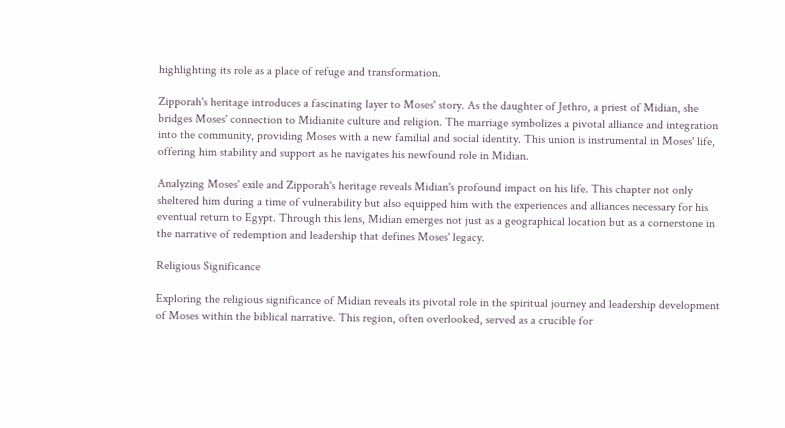highlighting its role as a place of refuge and transformation.

Zipporah's heritage introduces a fascinating layer to Moses' story. As the daughter of Jethro, a priest of Midian, she bridges Moses' connection to Midianite culture and religion. The marriage symbolizes a pivotal alliance and integration into the community, providing Moses with a new familial and social identity. This union is instrumental in Moses' life, offering him stability and support as he navigates his newfound role in Midian.

Analyzing Moses' exile and Zipporah's heritage reveals Midian's profound impact on his life. This chapter not only sheltered him during a time of vulnerability but also equipped him with the experiences and alliances necessary for his eventual return to Egypt. Through this lens, Midian emerges not just as a geographical location but as a cornerstone in the narrative of redemption and leadership that defines Moses' legacy.

Religious Significance

Exploring the religious significance of Midian reveals its pivotal role in the spiritual journey and leadership development of Moses within the biblical narrative. This region, often overlooked, served as a crucible for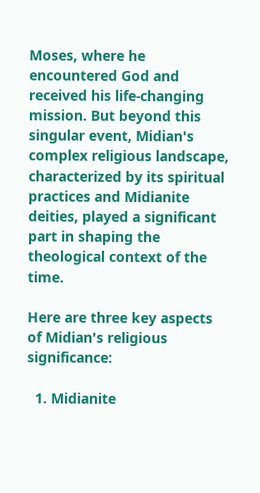Moses, where he encountered God and received his life-changing mission. But beyond this singular event, Midian's complex religious landscape, characterized by its spiritual practices and Midianite deities, played a significant part in shaping the theological context of the time.

Here are three key aspects of Midian's religious significance:

  1. Midianite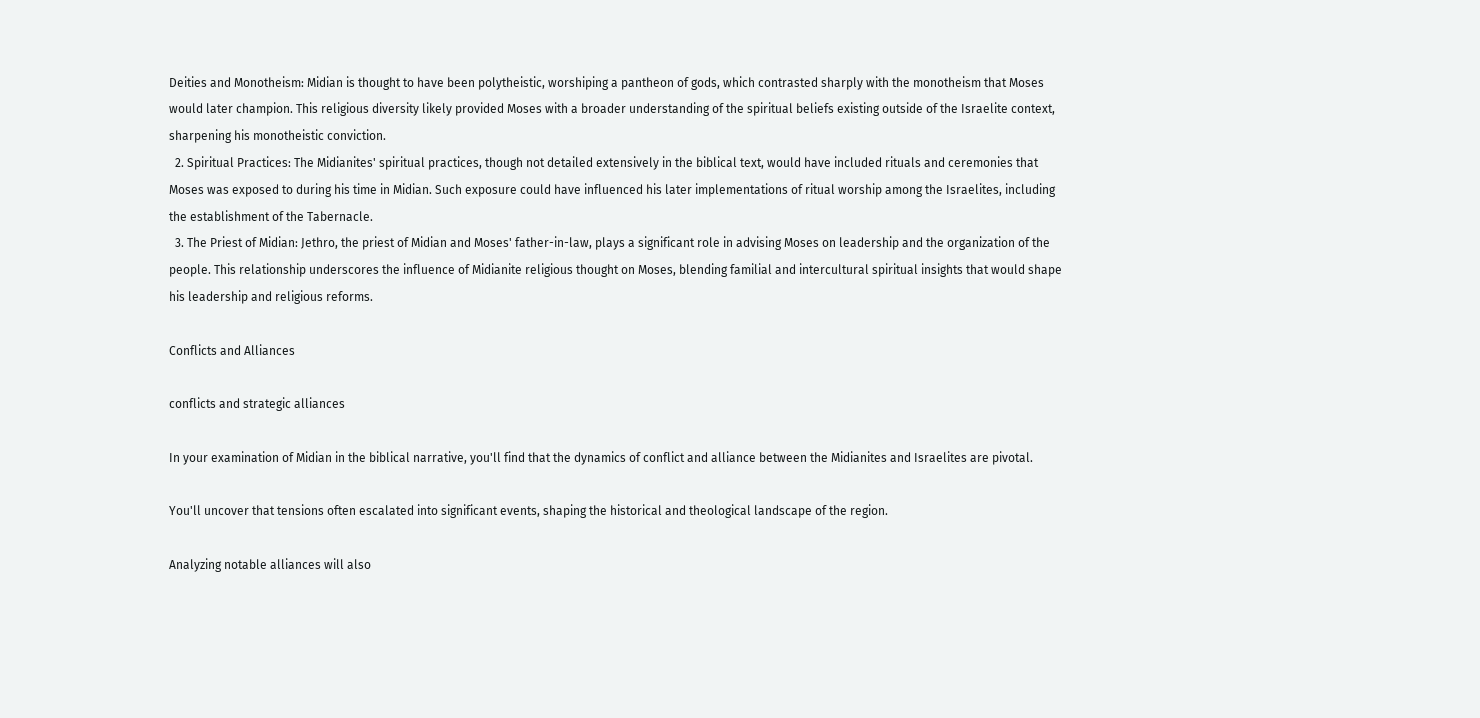Deities and Monotheism: Midian is thought to have been polytheistic, worshiping a pantheon of gods, which contrasted sharply with the monotheism that Moses would later champion. This religious diversity likely provided Moses with a broader understanding of the spiritual beliefs existing outside of the Israelite context, sharpening his monotheistic conviction.
  2. Spiritual Practices: The Midianites' spiritual practices, though not detailed extensively in the biblical text, would have included rituals and ceremonies that Moses was exposed to during his time in Midian. Such exposure could have influenced his later implementations of ritual worship among the Israelites, including the establishment of the Tabernacle.
  3. The Priest of Midian: Jethro, the priest of Midian and Moses' father-in-law, plays a significant role in advising Moses on leadership and the organization of the people. This relationship underscores the influence of Midianite religious thought on Moses, blending familial and intercultural spiritual insights that would shape his leadership and religious reforms.

Conflicts and Alliances

conflicts and strategic alliances

In your examination of Midian in the biblical narrative, you'll find that the dynamics of conflict and alliance between the Midianites and Israelites are pivotal.

You'll uncover that tensions often escalated into significant events, shaping the historical and theological landscape of the region.

Analyzing notable alliances will also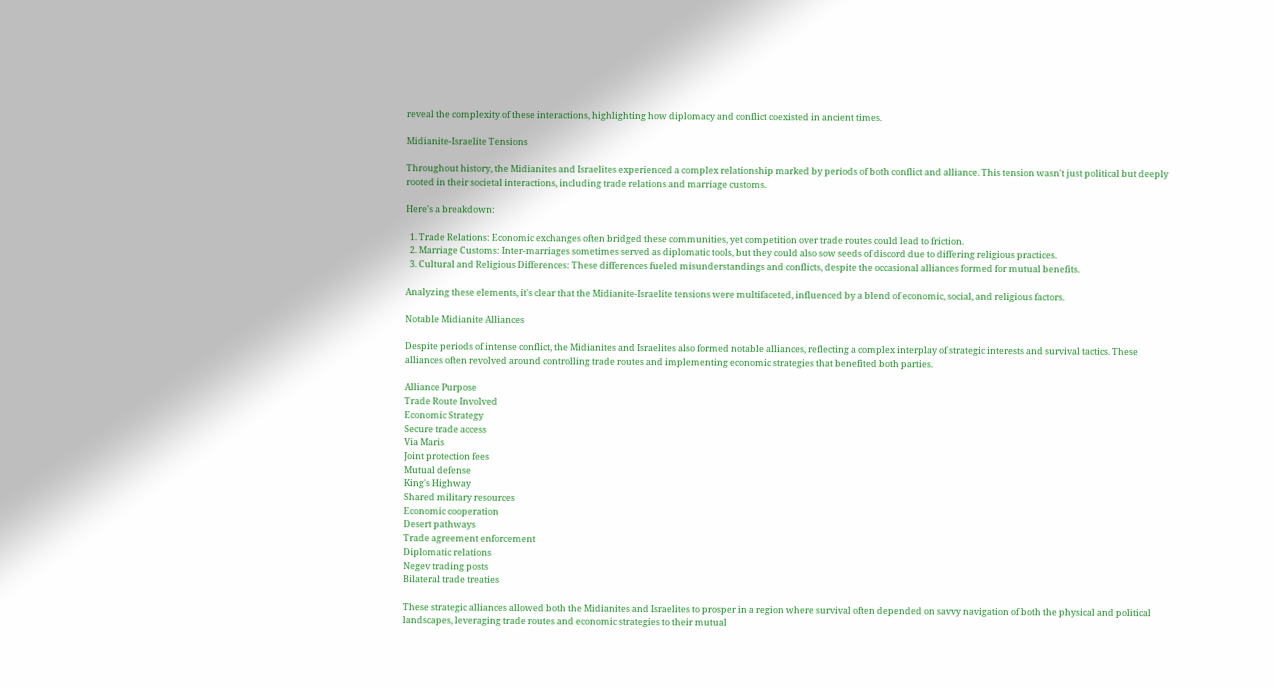reveal the complexity of these interactions, highlighting how diplomacy and conflict coexisted in ancient times.

Midianite-Israelite Tensions

Throughout history, the Midianites and Israelites experienced a complex relationship marked by periods of both conflict and alliance. This tension wasn't just political but deeply rooted in their societal interactions, including trade relations and marriage customs.

Here's a breakdown:

  1. Trade Relations: Economic exchanges often bridged these communities, yet competition over trade routes could lead to friction.
  2. Marriage Customs: Inter-marriages sometimes served as diplomatic tools, but they could also sow seeds of discord due to differing religious practices.
  3. Cultural and Religious Differences: These differences fueled misunderstandings and conflicts, despite the occasional alliances formed for mutual benefits.

Analyzing these elements, it's clear that the Midianite-Israelite tensions were multifaceted, influenced by a blend of economic, social, and religious factors.

Notable Midianite Alliances

Despite periods of intense conflict, the Midianites and Israelites also formed notable alliances, reflecting a complex interplay of strategic interests and survival tactics. These alliances often revolved around controlling trade routes and implementing economic strategies that benefited both parties.

Alliance Purpose
Trade Route Involved
Economic Strategy
Secure trade access
Via Maris
Joint protection fees
Mutual defense
King's Highway
Shared military resources
Economic cooperation
Desert pathways
Trade agreement enforcement
Diplomatic relations
Negev trading posts
Bilateral trade treaties

These strategic alliances allowed both the Midianites and Israelites to prosper in a region where survival often depended on savvy navigation of both the physical and political landscapes, leveraging trade routes and economic strategies to their mutual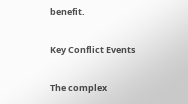benefit.

Key Conflict Events

The complex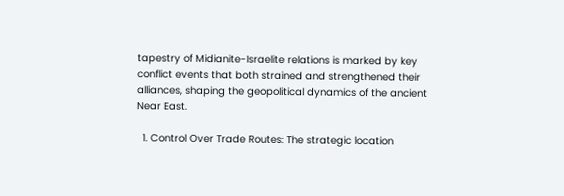tapestry of Midianite-Israelite relations is marked by key conflict events that both strained and strengthened their alliances, shaping the geopolitical dynamics of the ancient Near East.

  1. Control Over Trade Routes: The strategic location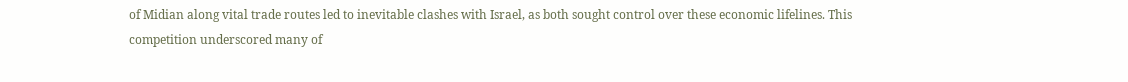of Midian along vital trade routes led to inevitable clashes with Israel, as both sought control over these economic lifelines. This competition underscored many of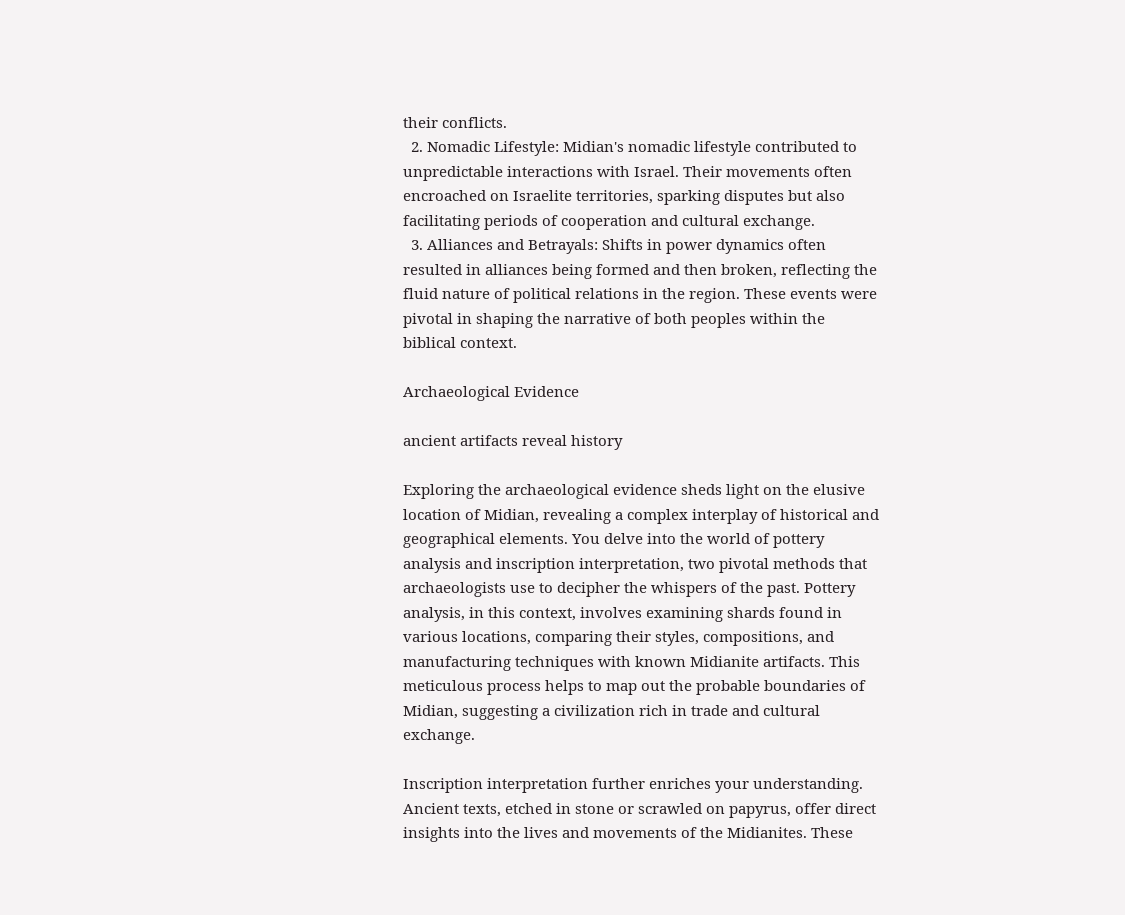their conflicts.
  2. Nomadic Lifestyle: Midian's nomadic lifestyle contributed to unpredictable interactions with Israel. Their movements often encroached on Israelite territories, sparking disputes but also facilitating periods of cooperation and cultural exchange.
  3. Alliances and Betrayals: Shifts in power dynamics often resulted in alliances being formed and then broken, reflecting the fluid nature of political relations in the region. These events were pivotal in shaping the narrative of both peoples within the biblical context.

Archaeological Evidence

ancient artifacts reveal history

Exploring the archaeological evidence sheds light on the elusive location of Midian, revealing a complex interplay of historical and geographical elements. You delve into the world of pottery analysis and inscription interpretation, two pivotal methods that archaeologists use to decipher the whispers of the past. Pottery analysis, in this context, involves examining shards found in various locations, comparing their styles, compositions, and manufacturing techniques with known Midianite artifacts. This meticulous process helps to map out the probable boundaries of Midian, suggesting a civilization rich in trade and cultural exchange.

Inscription interpretation further enriches your understanding. Ancient texts, etched in stone or scrawled on papyrus, offer direct insights into the lives and movements of the Midianites. These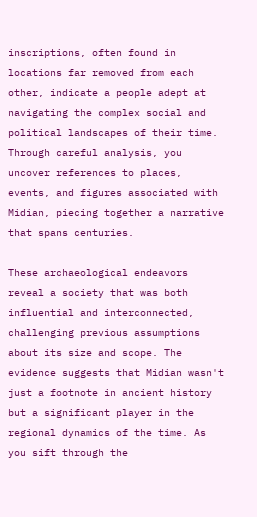inscriptions, often found in locations far removed from each other, indicate a people adept at navigating the complex social and political landscapes of their time. Through careful analysis, you uncover references to places, events, and figures associated with Midian, piecing together a narrative that spans centuries.

These archaeological endeavors reveal a society that was both influential and interconnected, challenging previous assumptions about its size and scope. The evidence suggests that Midian wasn't just a footnote in ancient history but a significant player in the regional dynamics of the time. As you sift through the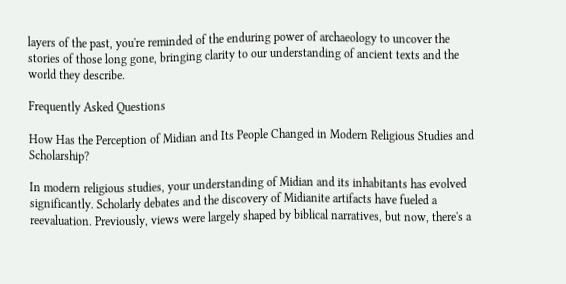layers of the past, you're reminded of the enduring power of archaeology to uncover the stories of those long gone, bringing clarity to our understanding of ancient texts and the world they describe.

Frequently Asked Questions

How Has the Perception of Midian and Its People Changed in Modern Religious Studies and Scholarship?

In modern religious studies, your understanding of Midian and its inhabitants has evolved significantly. Scholarly debates and the discovery of Midianite artifacts have fueled a reevaluation. Previously, views were largely shaped by biblical narratives, but now, there's a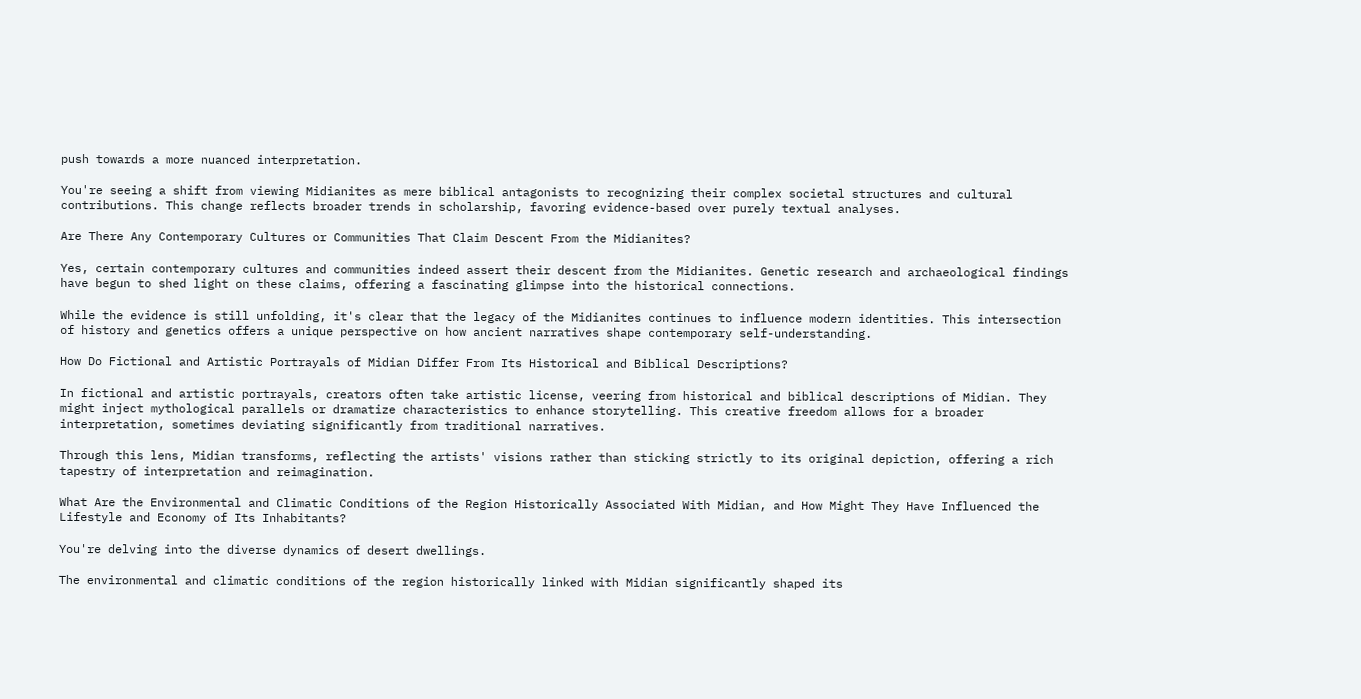push towards a more nuanced interpretation.

You're seeing a shift from viewing Midianites as mere biblical antagonists to recognizing their complex societal structures and cultural contributions. This change reflects broader trends in scholarship, favoring evidence-based over purely textual analyses.

Are There Any Contemporary Cultures or Communities That Claim Descent From the Midianites?

Yes, certain contemporary cultures and communities indeed assert their descent from the Midianites. Genetic research and archaeological findings have begun to shed light on these claims, offering a fascinating glimpse into the historical connections.

While the evidence is still unfolding, it's clear that the legacy of the Midianites continues to influence modern identities. This intersection of history and genetics offers a unique perspective on how ancient narratives shape contemporary self-understanding.

How Do Fictional and Artistic Portrayals of Midian Differ From Its Historical and Biblical Descriptions?

In fictional and artistic portrayals, creators often take artistic license, veering from historical and biblical descriptions of Midian. They might inject mythological parallels or dramatize characteristics to enhance storytelling. This creative freedom allows for a broader interpretation, sometimes deviating significantly from traditional narratives.

Through this lens, Midian transforms, reflecting the artists' visions rather than sticking strictly to its original depiction, offering a rich tapestry of interpretation and reimagination.

What Are the Environmental and Climatic Conditions of the Region Historically Associated With Midian, and How Might They Have Influenced the Lifestyle and Economy of Its Inhabitants?

You're delving into the diverse dynamics of desert dwellings.

The environmental and climatic conditions of the region historically linked with Midian significantly shaped its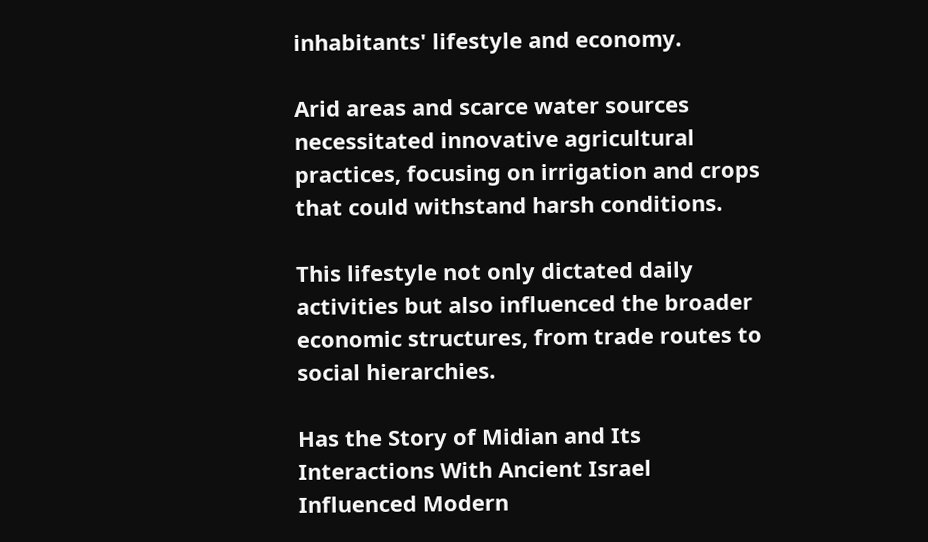inhabitants' lifestyle and economy.

Arid areas and scarce water sources necessitated innovative agricultural practices, focusing on irrigation and crops that could withstand harsh conditions.

This lifestyle not only dictated daily activities but also influenced the broader economic structures, from trade routes to social hierarchies.

Has the Story of Midian and Its Interactions With Ancient Israel Influenced Modern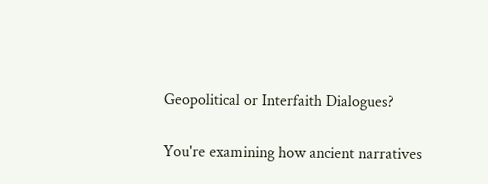Geopolitical or Interfaith Dialogues?

You're examining how ancient narratives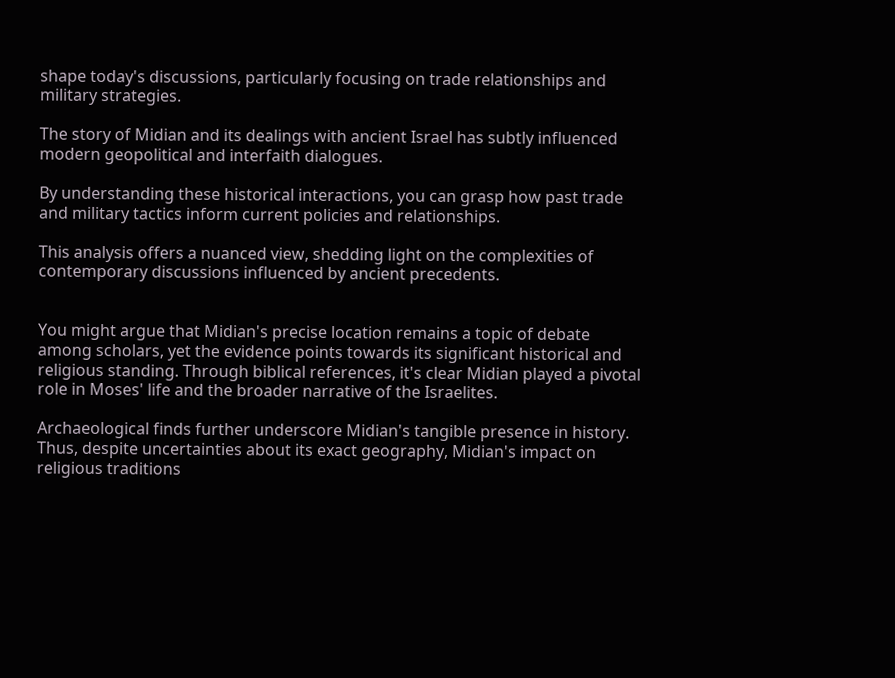shape today's discussions, particularly focusing on trade relationships and military strategies.

The story of Midian and its dealings with ancient Israel has subtly influenced modern geopolitical and interfaith dialogues.

By understanding these historical interactions, you can grasp how past trade and military tactics inform current policies and relationships.

This analysis offers a nuanced view, shedding light on the complexities of contemporary discussions influenced by ancient precedents.


You might argue that Midian's precise location remains a topic of debate among scholars, yet the evidence points towards its significant historical and religious standing. Through biblical references, it's clear Midian played a pivotal role in Moses' life and the broader narrative of the Israelites.

Archaeological finds further underscore Midian's tangible presence in history. Thus, despite uncertainties about its exact geography, Midian's impact on religious traditions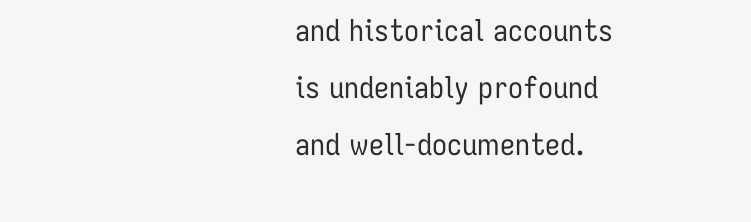and historical accounts is undeniably profound and well-documented.